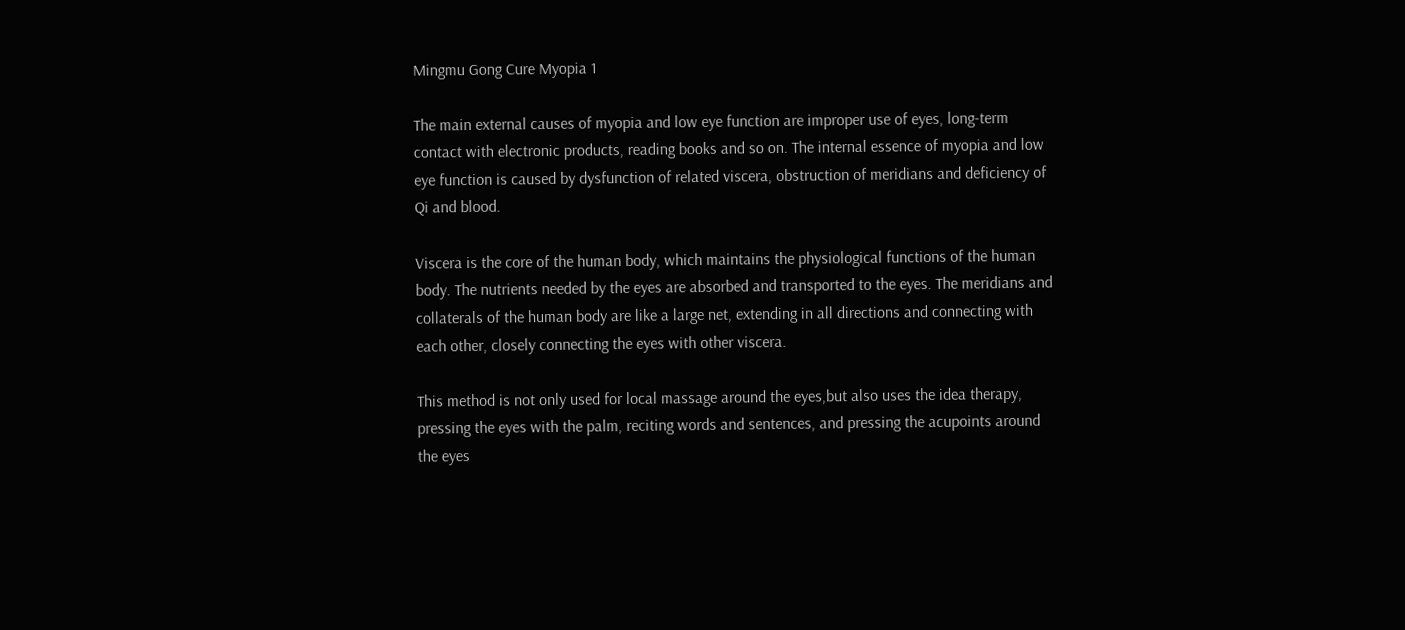Mingmu Gong Cure Myopia 1

The main external causes of myopia and low eye function are improper use of eyes, long-term contact with electronic products, reading books and so on. The internal essence of myopia and low eye function is caused by dysfunction of related viscera, obstruction of meridians and deficiency of Qi and blood.

Viscera is the core of the human body, which maintains the physiological functions of the human body. The nutrients needed by the eyes are absorbed and transported to the eyes. The meridians and collaterals of the human body are like a large net, extending in all directions and connecting with each other, closely connecting the eyes with other viscera.

This method is not only used for local massage around the eyes,but also uses the idea therapy, pressing the eyes with the palm, reciting words and sentences, and pressing the acupoints around the eyes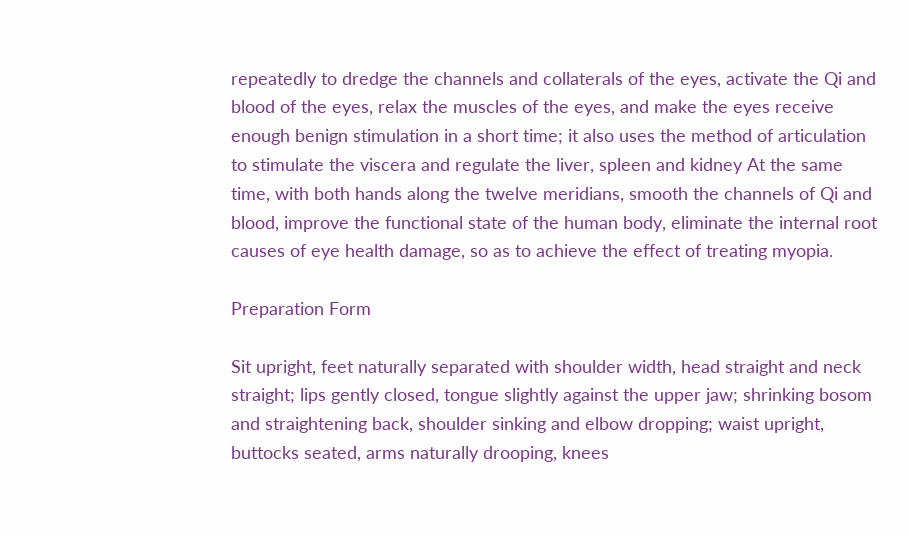repeatedly to dredge the channels and collaterals of the eyes, activate the Qi and blood of the eyes, relax the muscles of the eyes, and make the eyes receive enough benign stimulation in a short time; it also uses the method of articulation to stimulate the viscera and regulate the liver, spleen and kidney At the same time, with both hands along the twelve meridians, smooth the channels of Qi and blood, improve the functional state of the human body, eliminate the internal root causes of eye health damage, so as to achieve the effect of treating myopia.

Preparation Form

Sit upright, feet naturally separated with shoulder width, head straight and neck straight; lips gently closed, tongue slightly against the upper jaw; shrinking bosom and straightening back, shoulder sinking and elbow dropping; waist upright, buttocks seated, arms naturally drooping, knees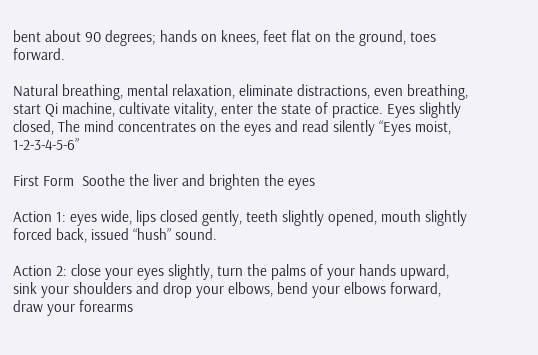bent about 90 degrees; hands on knees, feet flat on the ground, toes forward.

Natural breathing, mental relaxation, eliminate distractions, even breathing, start Qi machine, cultivate vitality, enter the state of practice. Eyes slightly closed, The mind concentrates on the eyes and read silently “Eyes moist, 1-2-3-4-5-6”

First Form  Soothe the liver and brighten the eyes

Action 1: eyes wide, lips closed gently, teeth slightly opened, mouth slightly forced back, issued “hush” sound.

Action 2: close your eyes slightly, turn the palms of your hands upward, sink your shoulders and drop your elbows, bend your elbows forward, draw your forearms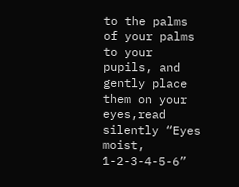to the palms of your palms to your pupils, and gently place them on your eyes,read silently “Eyes moist, 1-2-3-4-5-6”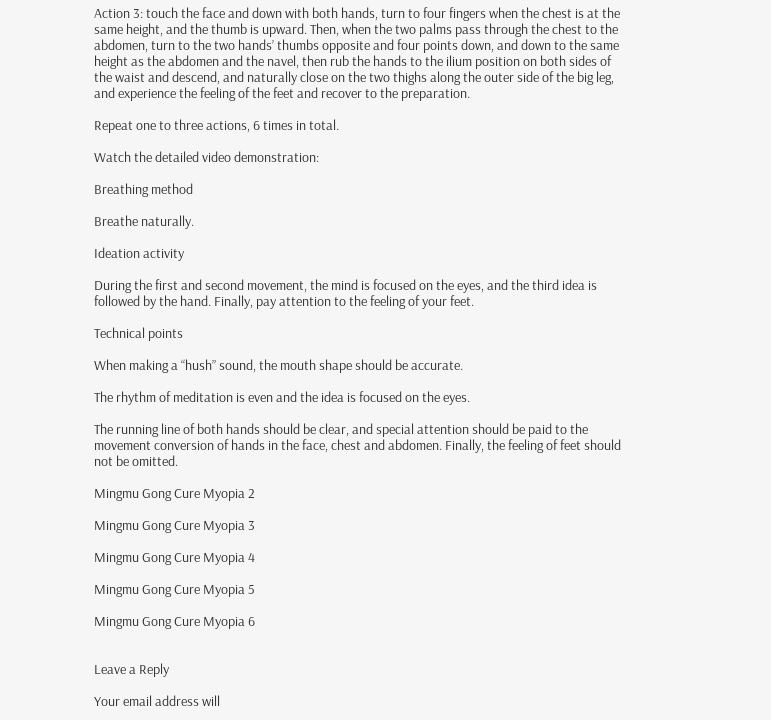Action 3: touch the face and down with both hands, turn to four fingers when the chest is at the same height, and the thumb is upward. Then, when the two palms pass through the chest to the abdomen, turn to the two hands’ thumbs opposite and four points down, and down to the same height as the abdomen and the navel, then rub the hands to the ilium position on both sides of the waist and descend, and naturally close on the two thighs along the outer side of the big leg, and experience the feeling of the feet and recover to the preparation.

Repeat one to three actions, 6 times in total.

Watch the detailed video demonstration:

Breathing method

Breathe naturally.

Ideation activity

During the first and second movement, the mind is focused on the eyes, and the third idea is followed by the hand. Finally, pay attention to the feeling of your feet.

Technical points

When making a “hush” sound, the mouth shape should be accurate.

The rhythm of meditation is even and the idea is focused on the eyes.

The running line of both hands should be clear, and special attention should be paid to the movement conversion of hands in the face, chest and abdomen. Finally, the feeling of feet should not be omitted.

Mingmu Gong Cure Myopia 2

Mingmu Gong Cure Myopia 3

Mingmu Gong Cure Myopia 4

Mingmu Gong Cure Myopia 5

Mingmu Gong Cure Myopia 6


Leave a Reply

Your email address will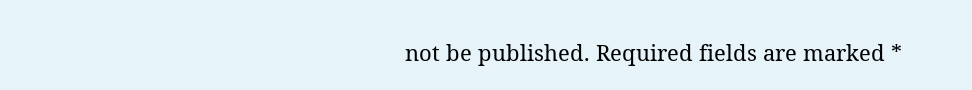not be published. Required fields are marked *